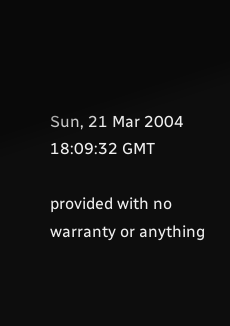Sun, 21 Mar 2004 18:09:32 GMT

provided with no warranty or anything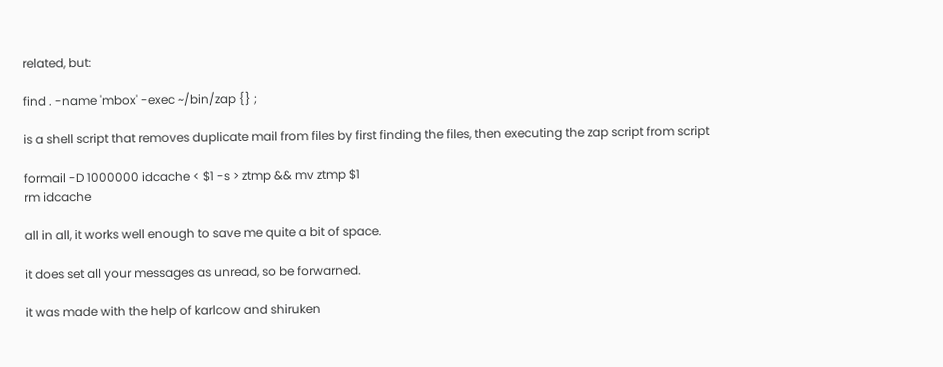related, but:

find . -name 'mbox' -exec ~/bin/zap {} ;

is a shell script that removes duplicate mail from files by first finding the files, then executing the zap script from script

formail -D 1000000 idcache < $1 -s > ztmp && mv ztmp $1
rm idcache

all in all, it works well enough to save me quite a bit of space.

it does set all your messages as unread, so be forwarned.

it was made with the help of karlcow and shiruken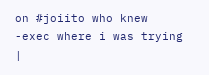on #joiito who knew -exec where i was trying |